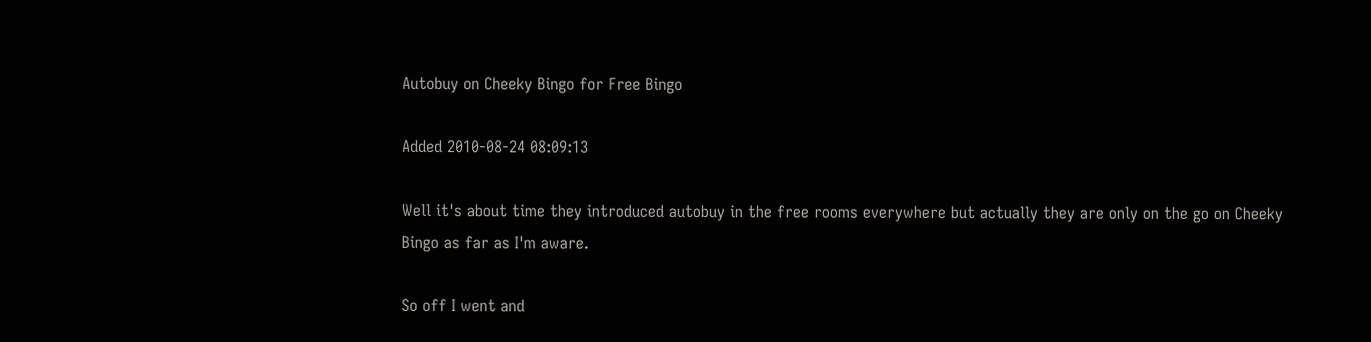Autobuy on Cheeky Bingo for Free Bingo

Added 2010-08-24 08:09:13

Well it's about time they introduced autobuy in the free rooms everywhere but actually they are only on the go on Cheeky Bingo as far as I'm aware.

So off I went and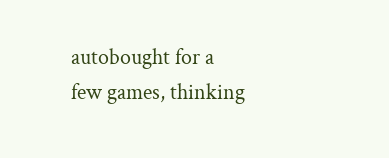autobought for a few games, thinking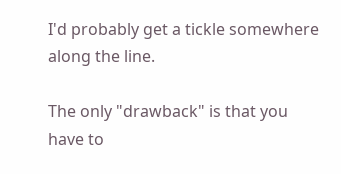I'd probably get a tickle somewhere along the line.

The only "drawback" is that you have to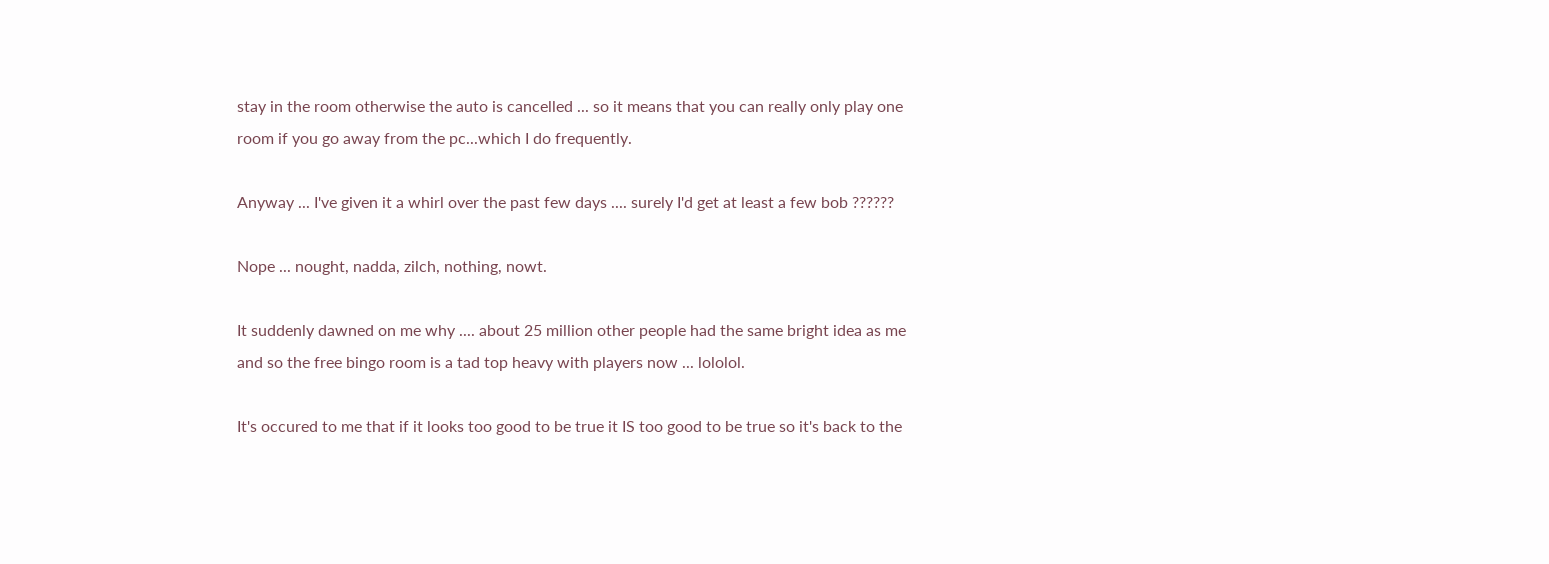stay in the room otherwise the auto is cancelled ... so it means that you can really only play one room if you go away from the pc...which I do frequently.

Anyway ... I've given it a whirl over the past few days .... surely I'd get at least a few bob ??????

Nope ... nought, nadda, zilch, nothing, nowt.

It suddenly dawned on me why .... about 25 million other people had the same bright idea as me and so the free bingo room is a tad top heavy with players now ... lololol.

It's occured to me that if it looks too good to be true it IS too good to be true so it's back to the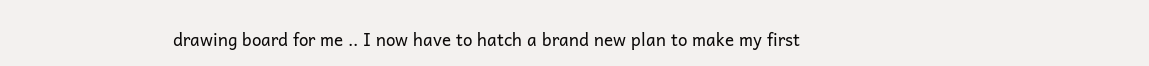drawing board for me .. I now have to hatch a brand new plan to make my first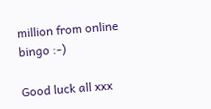million from online bingo :-)

Good luck all xxx